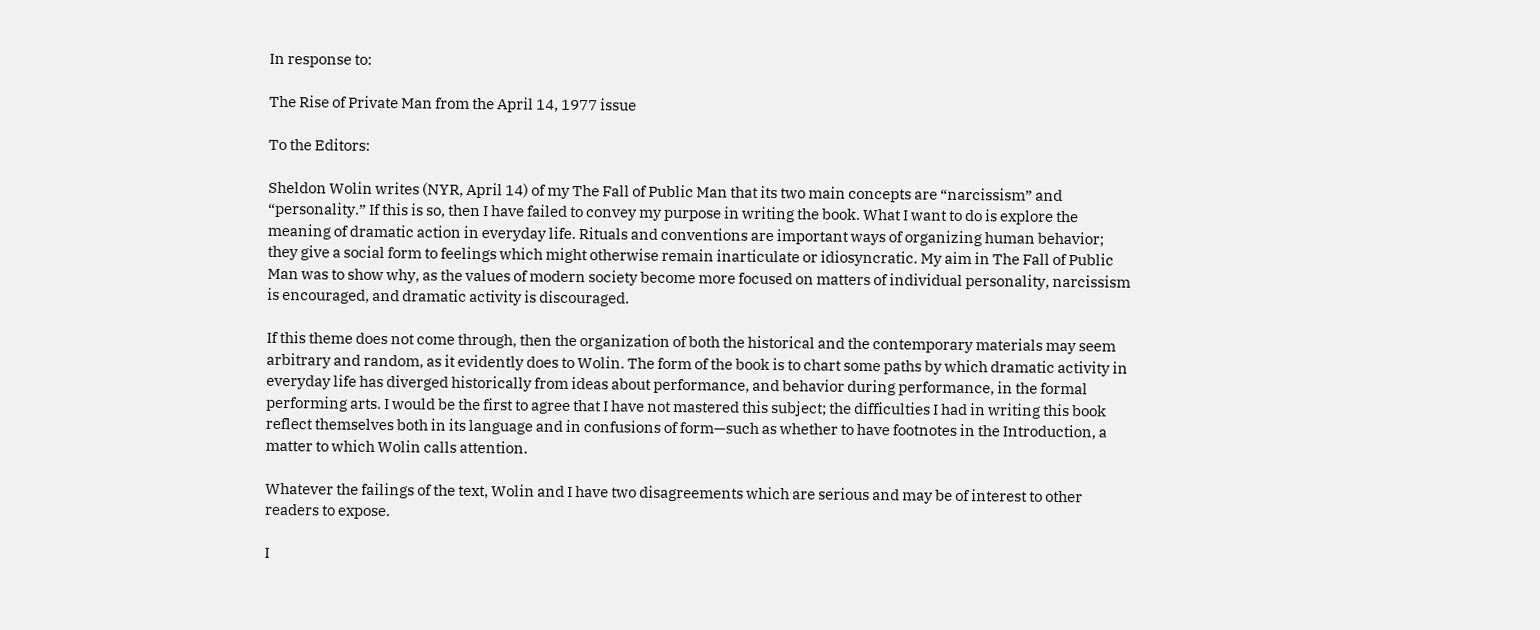In response to:

The Rise of Private Man from the April 14, 1977 issue

To the Editors:

Sheldon Wolin writes (NYR, April 14) of my The Fall of Public Man that its two main concepts are “narcissism” and “personality.” If this is so, then I have failed to convey my purpose in writing the book. What I want to do is explore the meaning of dramatic action in everyday life. Rituals and conventions are important ways of organizing human behavior; they give a social form to feelings which might otherwise remain inarticulate or idiosyncratic. My aim in The Fall of Public Man was to show why, as the values of modern society become more focused on matters of individual personality, narcissism is encouraged, and dramatic activity is discouraged.

If this theme does not come through, then the organization of both the historical and the contemporary materials may seem arbitrary and random, as it evidently does to Wolin. The form of the book is to chart some paths by which dramatic activity in everyday life has diverged historically from ideas about performance, and behavior during performance, in the formal performing arts. I would be the first to agree that I have not mastered this subject; the difficulties I had in writing this book reflect themselves both in its language and in confusions of form—such as whether to have footnotes in the Introduction, a matter to which Wolin calls attention.

Whatever the failings of the text, Wolin and I have two disagreements which are serious and may be of interest to other readers to expose.

I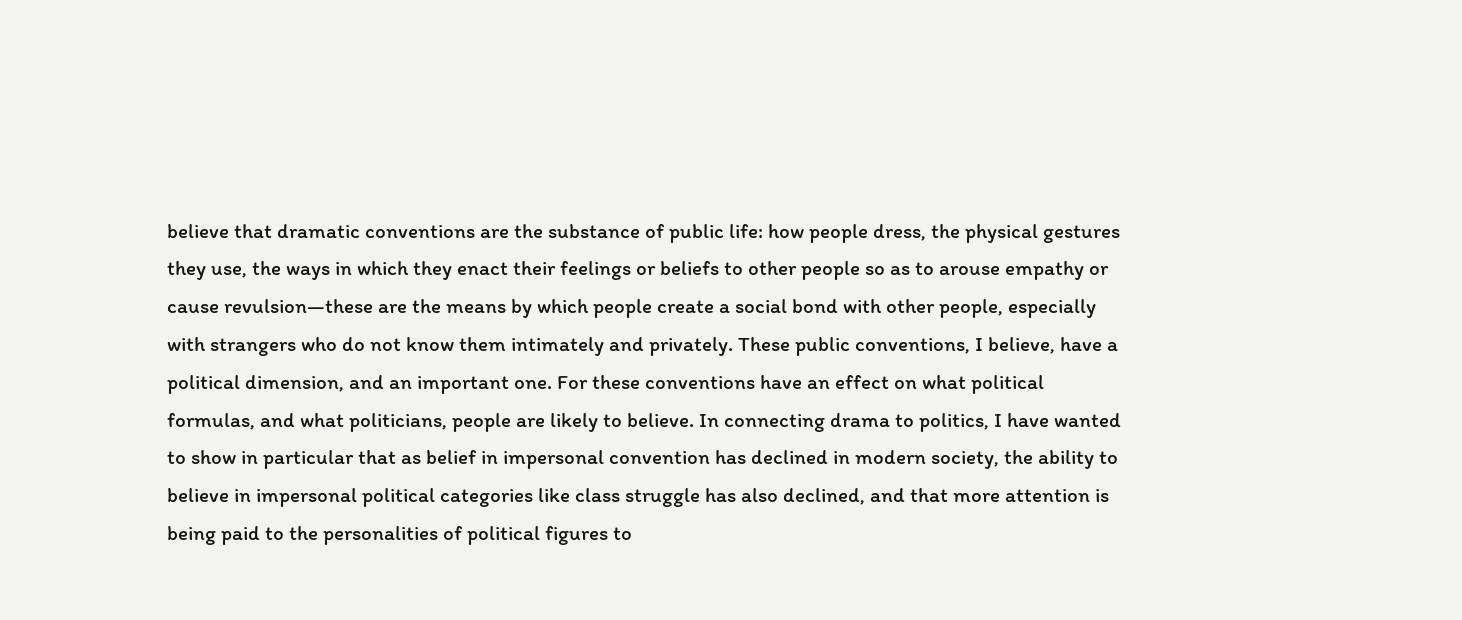believe that dramatic conventions are the substance of public life: how people dress, the physical gestures they use, the ways in which they enact their feelings or beliefs to other people so as to arouse empathy or cause revulsion—these are the means by which people create a social bond with other people, especially with strangers who do not know them intimately and privately. These public conventions, I believe, have a political dimension, and an important one. For these conventions have an effect on what political formulas, and what politicians, people are likely to believe. In connecting drama to politics, I have wanted to show in particular that as belief in impersonal convention has declined in modern society, the ability to believe in impersonal political categories like class struggle has also declined, and that more attention is being paid to the personalities of political figures to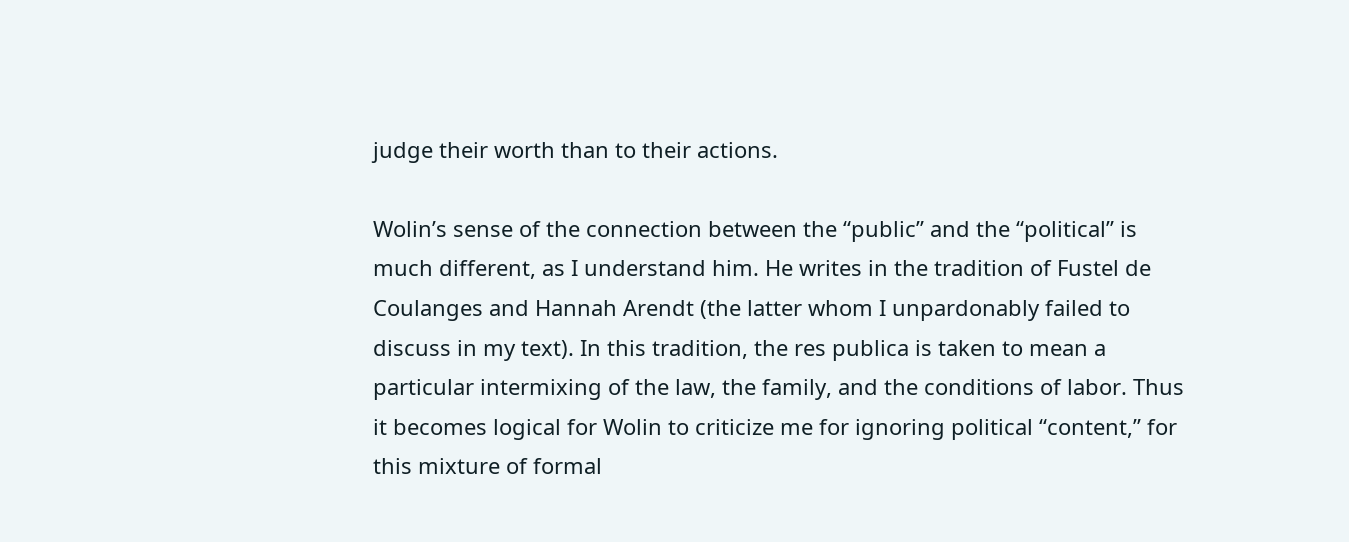judge their worth than to their actions.

Wolin’s sense of the connection between the “public” and the “political” is much different, as I understand him. He writes in the tradition of Fustel de Coulanges and Hannah Arendt (the latter whom I unpardonably failed to discuss in my text). In this tradition, the res publica is taken to mean a particular intermixing of the law, the family, and the conditions of labor. Thus it becomes logical for Wolin to criticize me for ignoring political “content,” for this mixture of formal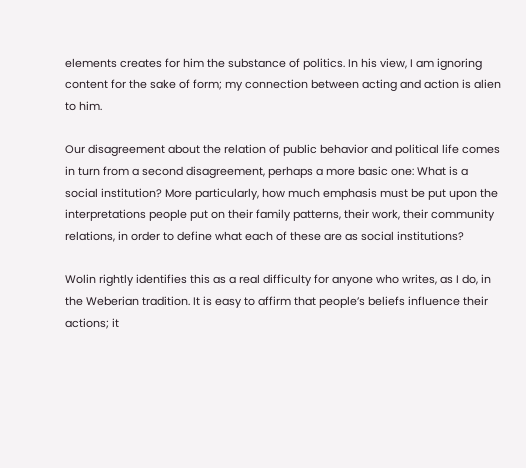elements creates for him the substance of politics. In his view, I am ignoring content for the sake of form; my connection between acting and action is alien to him.

Our disagreement about the relation of public behavior and political life comes in turn from a second disagreement, perhaps a more basic one: What is a social institution? More particularly, how much emphasis must be put upon the interpretations people put on their family patterns, their work, their community relations, in order to define what each of these are as social institutions?

Wolin rightly identifies this as a real difficulty for anyone who writes, as I do, in the Weberian tradition. It is easy to affirm that people’s beliefs influence their actions; it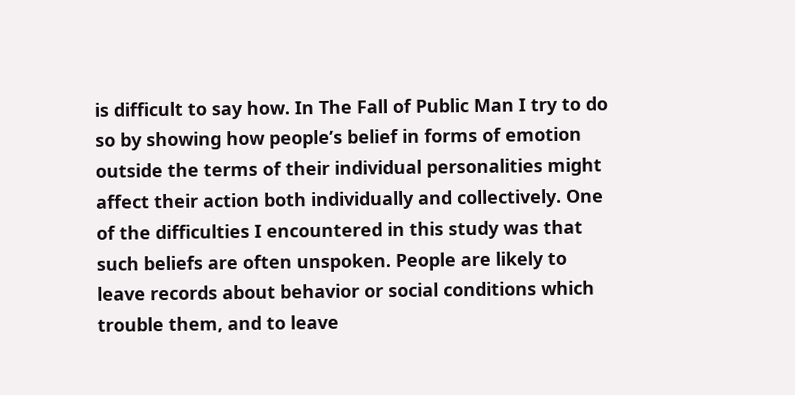is difficult to say how. In The Fall of Public Man I try to do so by showing how people’s belief in forms of emotion outside the terms of their individual personalities might affect their action both individually and collectively. One of the difficulties I encountered in this study was that such beliefs are often unspoken. People are likely to leave records about behavior or social conditions which trouble them, and to leave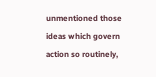unmentioned those ideas which govern action so routinely,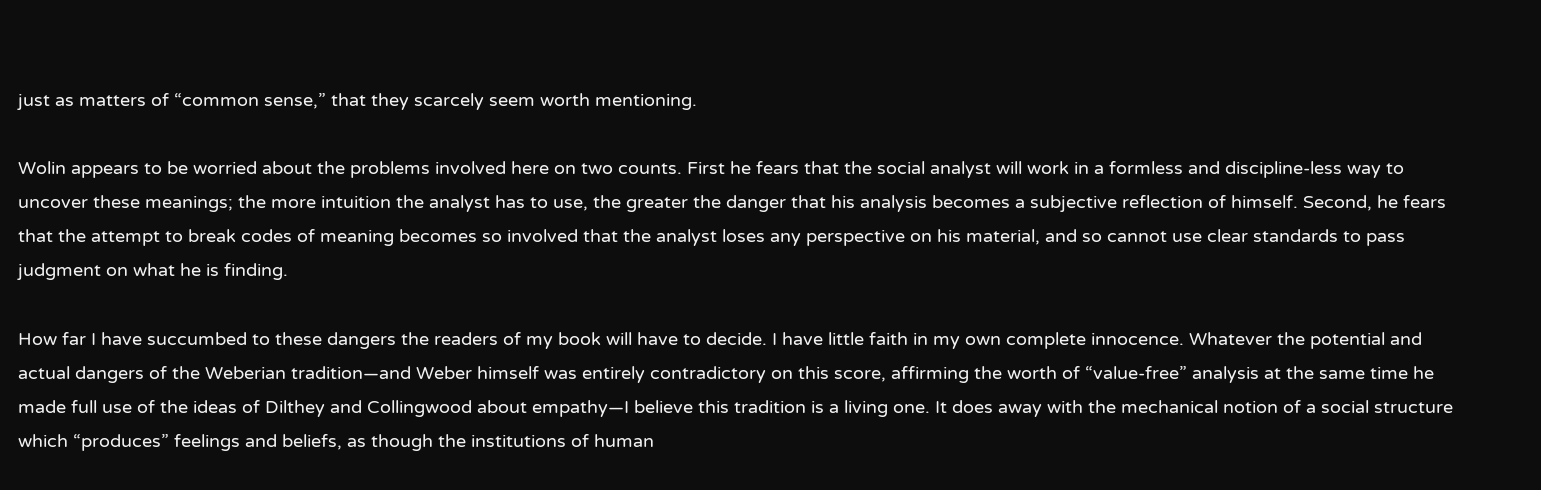just as matters of “common sense,” that they scarcely seem worth mentioning.

Wolin appears to be worried about the problems involved here on two counts. First he fears that the social analyst will work in a formless and discipline-less way to uncover these meanings; the more intuition the analyst has to use, the greater the danger that his analysis becomes a subjective reflection of himself. Second, he fears that the attempt to break codes of meaning becomes so involved that the analyst loses any perspective on his material, and so cannot use clear standards to pass judgment on what he is finding.

How far I have succumbed to these dangers the readers of my book will have to decide. I have little faith in my own complete innocence. Whatever the potential and actual dangers of the Weberian tradition—and Weber himself was entirely contradictory on this score, affirming the worth of “value-free” analysis at the same time he made full use of the ideas of Dilthey and Collingwood about empathy—I believe this tradition is a living one. It does away with the mechanical notion of a social structure which “produces” feelings and beliefs, as though the institutions of human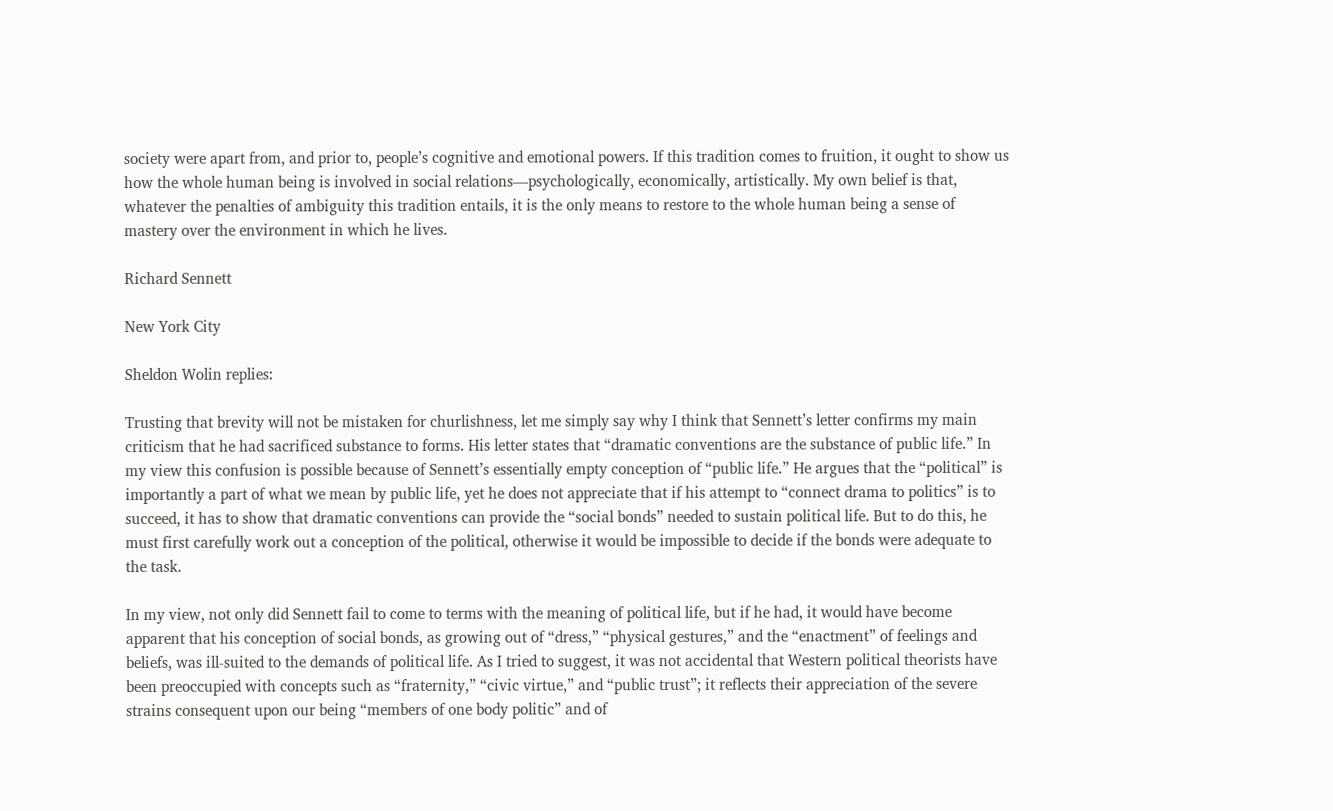society were apart from, and prior to, people’s cognitive and emotional powers. If this tradition comes to fruition, it ought to show us how the whole human being is involved in social relations—psychologically, economically, artistically. My own belief is that, whatever the penalties of ambiguity this tradition entails, it is the only means to restore to the whole human being a sense of mastery over the environment in which he lives.

Richard Sennett

New York City

Sheldon Wolin replies:

Trusting that brevity will not be mistaken for churlishness, let me simply say why I think that Sennett’s letter confirms my main criticism that he had sacrificed substance to forms. His letter states that “dramatic conventions are the substance of public life.” In my view this confusion is possible because of Sennett’s essentially empty conception of “public life.” He argues that the “political” is importantly a part of what we mean by public life, yet he does not appreciate that if his attempt to “connect drama to politics” is to succeed, it has to show that dramatic conventions can provide the “social bonds” needed to sustain political life. But to do this, he must first carefully work out a conception of the political, otherwise it would be impossible to decide if the bonds were adequate to the task.

In my view, not only did Sennett fail to come to terms with the meaning of political life, but if he had, it would have become apparent that his conception of social bonds, as growing out of “dress,” “physical gestures,” and the “enactment” of feelings and beliefs, was ill-suited to the demands of political life. As I tried to suggest, it was not accidental that Western political theorists have been preoccupied with concepts such as “fraternity,” “civic virtue,” and “public trust”; it reflects their appreciation of the severe strains consequent upon our being “members of one body politic” and of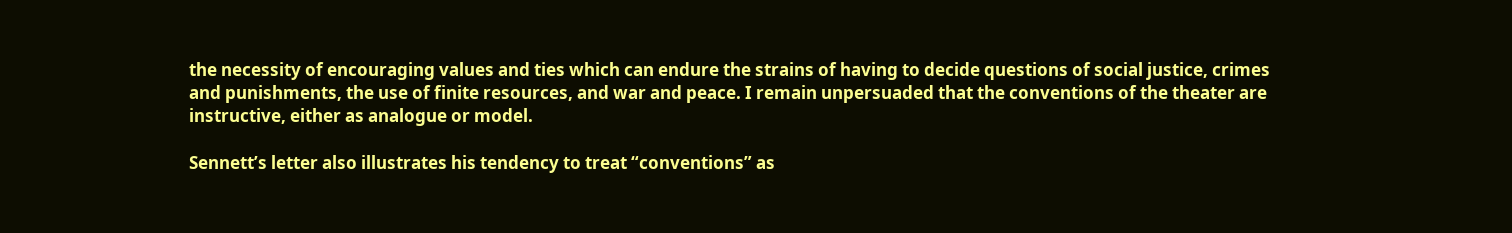the necessity of encouraging values and ties which can endure the strains of having to decide questions of social justice, crimes and punishments, the use of finite resources, and war and peace. I remain unpersuaded that the conventions of the theater are instructive, either as analogue or model.

Sennett’s letter also illustrates his tendency to treat “conventions” as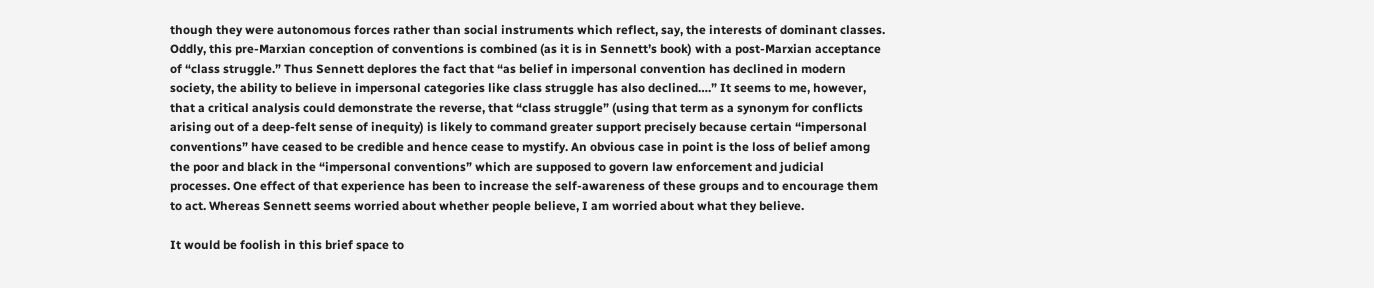though they were autonomous forces rather than social instruments which reflect, say, the interests of dominant classes. Oddly, this pre-Marxian conception of conventions is combined (as it is in Sennett’s book) with a post-Marxian acceptance of “class struggle.” Thus Sennett deplores the fact that “as belief in impersonal convention has declined in modern society, the ability to believe in impersonal categories like class struggle has also declined….” It seems to me, however, that a critical analysis could demonstrate the reverse, that “class struggle” (using that term as a synonym for conflicts arising out of a deep-felt sense of inequity) is likely to command greater support precisely because certain “impersonal conventions” have ceased to be credible and hence cease to mystify. An obvious case in point is the loss of belief among the poor and black in the “impersonal conventions” which are supposed to govern law enforcement and judicial processes. One effect of that experience has been to increase the self-awareness of these groups and to encourage them to act. Whereas Sennett seems worried about whether people believe, I am worried about what they believe.

It would be foolish in this brief space to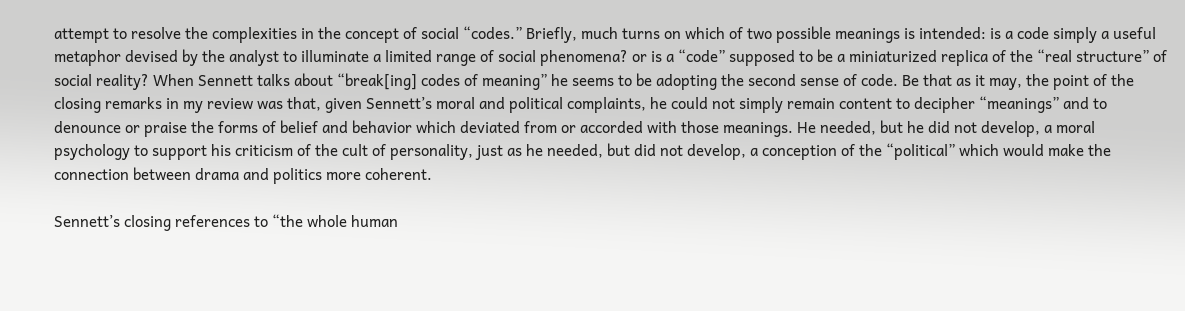attempt to resolve the complexities in the concept of social “codes.” Briefly, much turns on which of two possible meanings is intended: is a code simply a useful metaphor devised by the analyst to illuminate a limited range of social phenomena? or is a “code” supposed to be a miniaturized replica of the “real structure” of social reality? When Sennett talks about “break[ing] codes of meaning” he seems to be adopting the second sense of code. Be that as it may, the point of the closing remarks in my review was that, given Sennett’s moral and political complaints, he could not simply remain content to decipher “meanings” and to denounce or praise the forms of belief and behavior which deviated from or accorded with those meanings. He needed, but he did not develop, a moral psychology to support his criticism of the cult of personality, just as he needed, but did not develop, a conception of the “political” which would make the connection between drama and politics more coherent.

Sennett’s closing references to “the whole human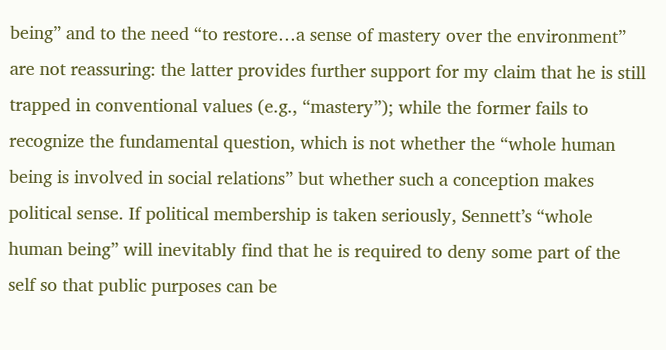being” and to the need “to restore…a sense of mastery over the environment” are not reassuring: the latter provides further support for my claim that he is still trapped in conventional values (e.g., “mastery”); while the former fails to recognize the fundamental question, which is not whether the “whole human being is involved in social relations” but whether such a conception makes political sense. If political membership is taken seriously, Sennett’s “whole human being” will inevitably find that he is required to deny some part of the self so that public purposes can be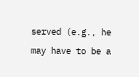served (e.g., he may have to be a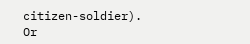citizen-soldier). Or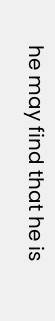he may find that he is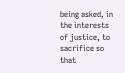being asked, in the interests of justice, to sacrifice so that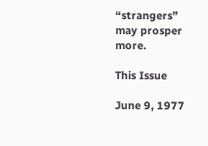“strangers” may prosper more.

This Issue

June 9, 1977